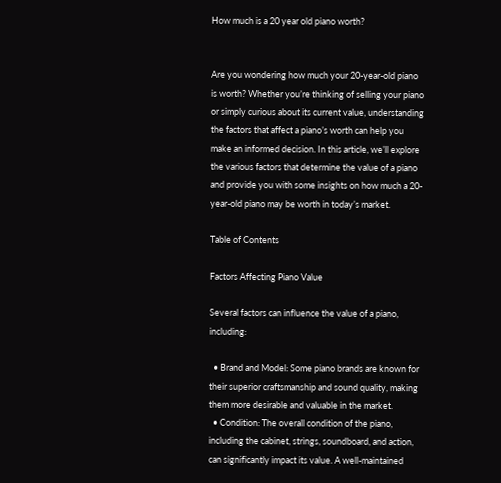How much is a 20 year old piano worth?


Are you wondering how much your 20-year-old piano is worth? Whether you’re thinking of selling your piano or simply curious about its current value, understanding the factors that affect a piano’s worth can help you make an informed decision. In this article, we’ll explore the various factors that determine the value of a piano and provide you with some insights on how much a 20-year-old piano may be worth in today’s market.

Table of Contents

Factors Affecting Piano Value

Several factors can influence the value of a piano, including:

  • Brand and Model: Some piano brands are known for their superior craftsmanship and sound quality, making them more desirable and valuable in the market.
  • Condition: The overall condition of the piano, including the cabinet, strings, soundboard, and action, can significantly impact its value. A well-maintained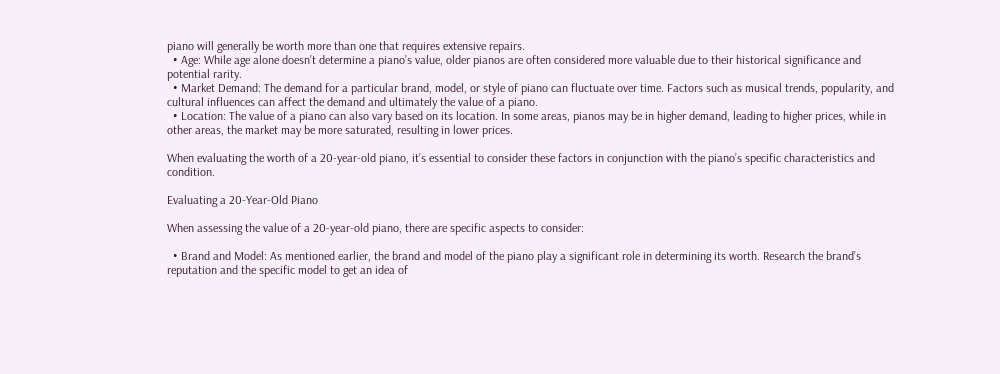piano will generally be worth more than one that requires extensive repairs.
  • Age: While age alone doesn’t determine a piano’s value, older pianos are often considered more valuable due to their historical significance and potential rarity.
  • Market Demand: The demand for a particular brand, model, or style of piano can fluctuate over time. Factors such as musical trends, popularity, and cultural influences can affect the demand and ultimately the value of a piano.
  • Location: The value of a piano can also vary based on its location. In some areas, pianos may be in higher demand, leading to higher prices, while in other areas, the market may be more saturated, resulting in lower prices.

When evaluating the worth of a 20-year-old piano, it’s essential to consider these factors in conjunction with the piano’s specific characteristics and condition.

Evaluating a 20-Year-Old Piano

When assessing the value of a 20-year-old piano, there are specific aspects to consider:

  • Brand and Model: As mentioned earlier, the brand and model of the piano play a significant role in determining its worth. Research the brand’s reputation and the specific model to get an idea of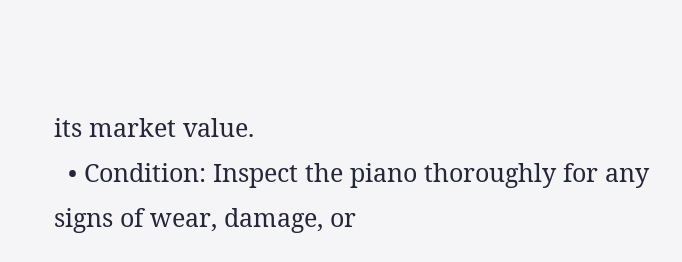its market value.
  • Condition: Inspect the piano thoroughly for any signs of wear, damage, or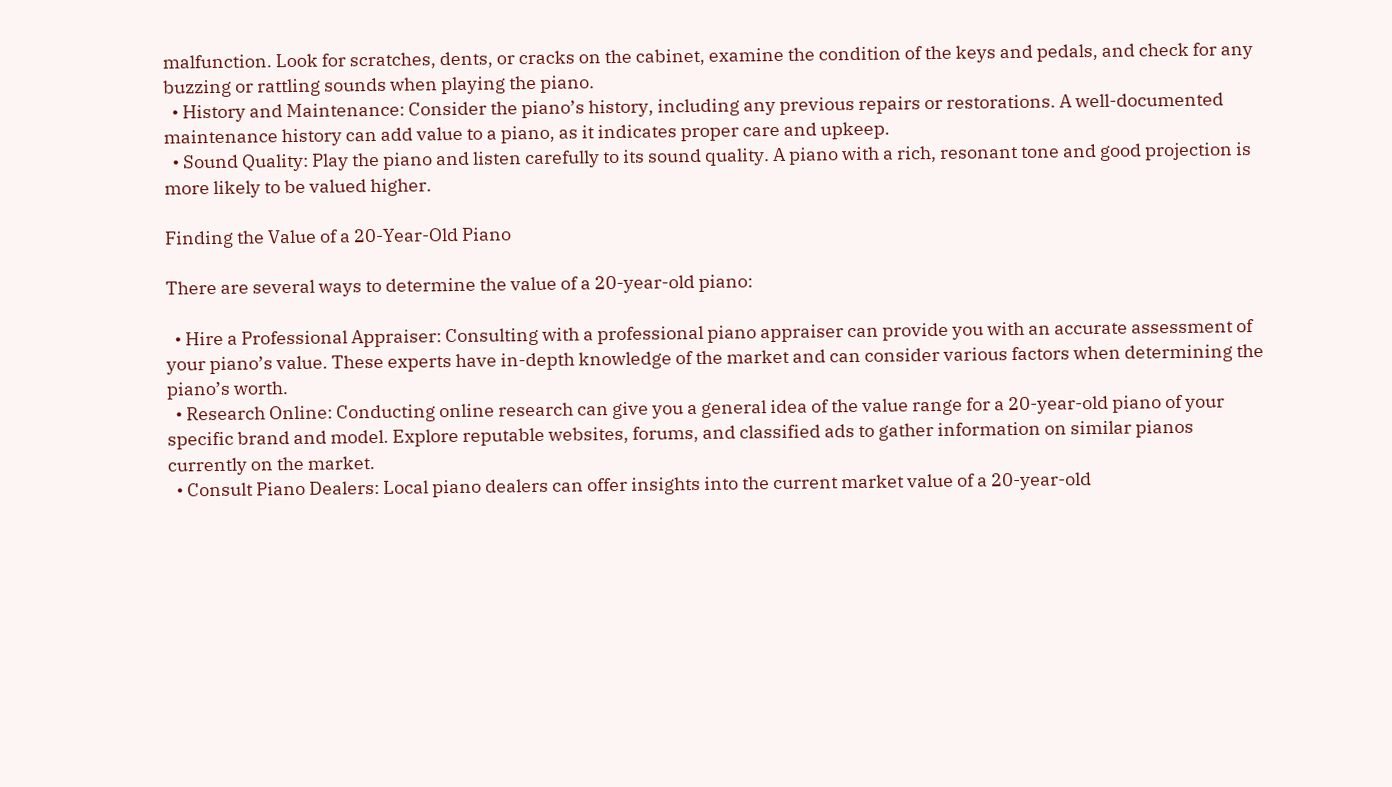malfunction. Look for scratches, dents, or cracks on the cabinet, examine the condition of the keys and pedals, and check for any buzzing or rattling sounds when playing the piano.
  • History and Maintenance: Consider the piano’s history, including any previous repairs or restorations. A well-documented maintenance history can add value to a piano, as it indicates proper care and upkeep.
  • Sound Quality: Play the piano and listen carefully to its sound quality. A piano with a rich, resonant tone and good projection is more likely to be valued higher.

Finding the Value of a 20-Year-Old Piano

There are several ways to determine the value of a 20-year-old piano:

  • Hire a Professional Appraiser: Consulting with a professional piano appraiser can provide you with an accurate assessment of your piano’s value. These experts have in-depth knowledge of the market and can consider various factors when determining the piano’s worth.
  • Research Online: Conducting online research can give you a general idea of the value range for a 20-year-old piano of your specific brand and model. Explore reputable websites, forums, and classified ads to gather information on similar pianos currently on the market.
  • Consult Piano Dealers: Local piano dealers can offer insights into the current market value of a 20-year-old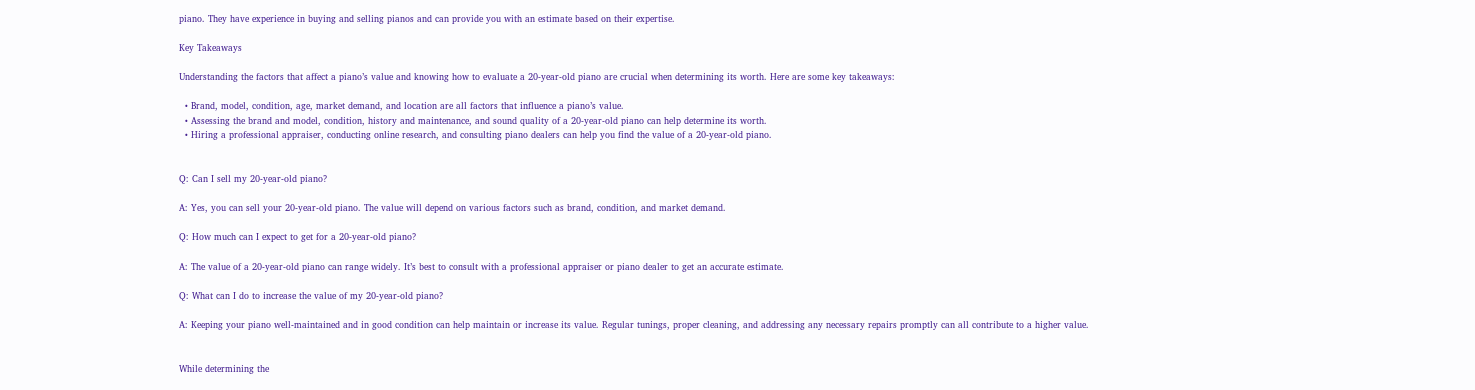piano. They have experience in buying and selling pianos and can provide you with an estimate based on their expertise.

Key Takeaways

Understanding the factors that affect a piano’s value and knowing how to evaluate a 20-year-old piano are crucial when determining its worth. Here are some key takeaways:

  • Brand, model, condition, age, market demand, and location are all factors that influence a piano’s value.
  • Assessing the brand and model, condition, history and maintenance, and sound quality of a 20-year-old piano can help determine its worth.
  • Hiring a professional appraiser, conducting online research, and consulting piano dealers can help you find the value of a 20-year-old piano.


Q: Can I sell my 20-year-old piano?

A: Yes, you can sell your 20-year-old piano. The value will depend on various factors such as brand, condition, and market demand.

Q: How much can I expect to get for a 20-year-old piano?

A: The value of a 20-year-old piano can range widely. It’s best to consult with a professional appraiser or piano dealer to get an accurate estimate.

Q: What can I do to increase the value of my 20-year-old piano?

A: Keeping your piano well-maintained and in good condition can help maintain or increase its value. Regular tunings, proper cleaning, and addressing any necessary repairs promptly can all contribute to a higher value.


While determining the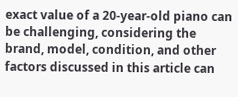exact value of a 20-year-old piano can be challenging, considering the brand, model, condition, and other factors discussed in this article can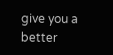give you a better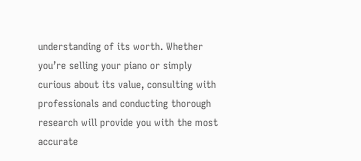understanding of its worth. Whether you’re selling your piano or simply curious about its value, consulting with professionals and conducting thorough research will provide you with the most accurate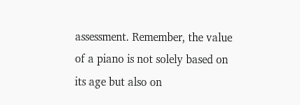assessment. Remember, the value of a piano is not solely based on its age but also on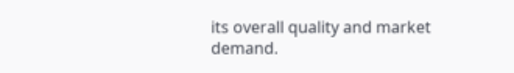its overall quality and market demand.